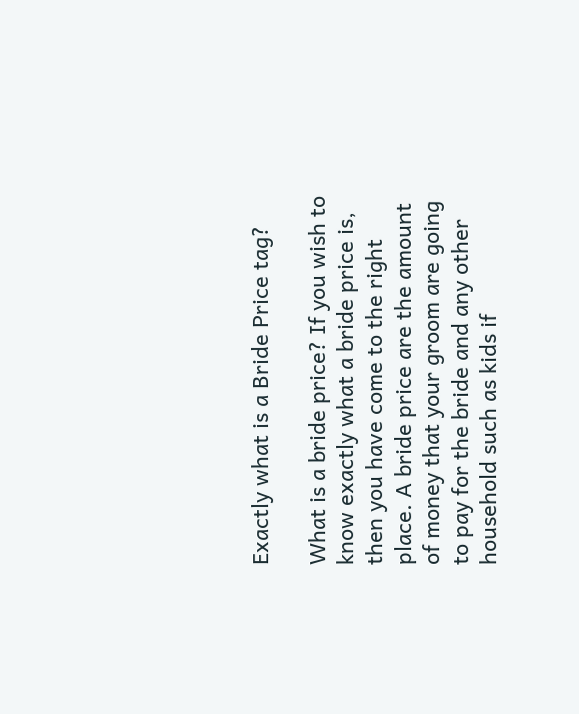Exactly what is a Bride Price tag?

What is a bride price? If you wish to know exactly what a bride price is, then you have come to the right place. A bride price are the amount of money that your groom are going to pay for the bride and any other household such as kids if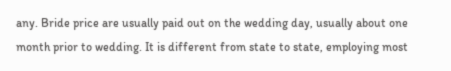any. Bride price are usually paid out on the wedding day, usually about one month prior to wedding. It is different from state to state, employing most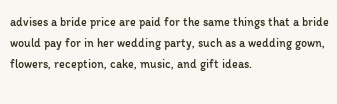advises a bride price are paid for the same things that a bride would pay for in her wedding party, such as a wedding gown, flowers, reception, cake, music, and gift ideas.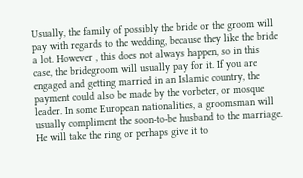Usually, the family of possibly the bride or the groom will pay with regards to the wedding, because they like the bride a lot. However , this does not always happen, so in this case, the bridegroom will usually pay for it. If you are engaged and getting married in an Islamic country, the payment could also be made by the vorbeter, or mosque leader. In some European nationalities, a groomsman will usually compliment the soon-to-be husband to the marriage. He will take the ring or perhaps give it to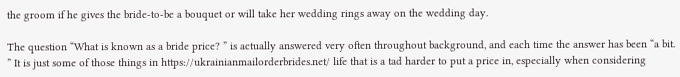the groom if he gives the bride-to-be a bouquet or will take her wedding rings away on the wedding day.

The question “What is known as a bride price? ” is actually answered very often throughout background, and each time the answer has been “a bit. ” It is just some of those things in https://ukrainianmailorderbrides.net/ life that is a tad harder to put a price in, especially when considering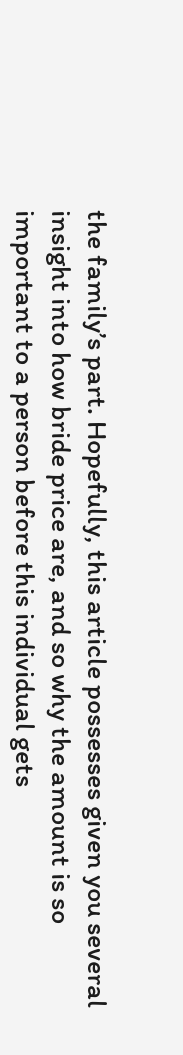the family’s part. Hopefully, this article possesses given you several insight into how bride price are, and so why the amount is so important to a person before this individual gets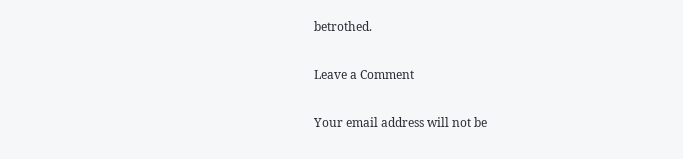betrothed.

Leave a Comment

Your email address will not be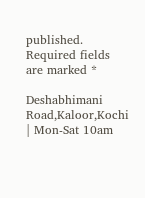published. Required fields are marked *

Deshabhimani Road,Kaloor,Kochi | Mon-Sat 10am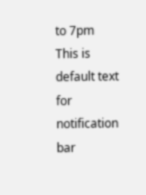to 7pm
This is default text for notification bar